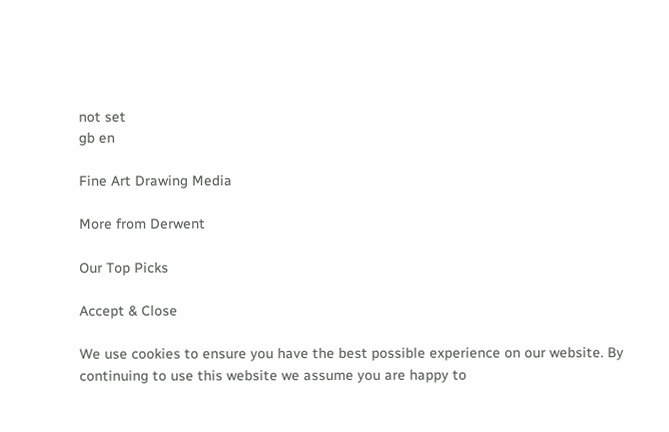not set
gb en

Fine Art Drawing Media

More from Derwent

Our Top Picks

Accept & Close

We use cookies to ensure you have the best possible experience on our website. By continuing to use this website we assume you are happy to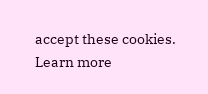accept these cookies. Learn more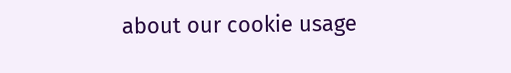about our cookie usage